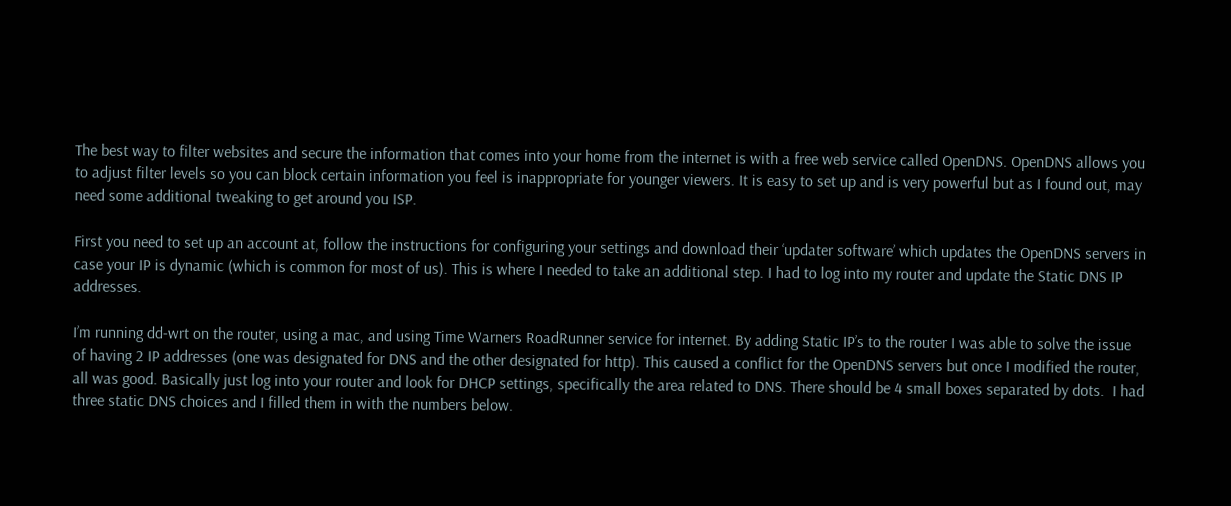The best way to filter websites and secure the information that comes into your home from the internet is with a free web service called OpenDNS. OpenDNS allows you to adjust filter levels so you can block certain information you feel is inappropriate for younger viewers. It is easy to set up and is very powerful but as I found out, may need some additional tweaking to get around you ISP.

First you need to set up an account at, follow the instructions for configuring your settings and download their ‘updater software’ which updates the OpenDNS servers in case your IP is dynamic (which is common for most of us). This is where I needed to take an additional step. I had to log into my router and update the Static DNS IP addresses.

I’m running dd-wrt on the router, using a mac, and using Time Warners RoadRunner service for internet. By adding Static IP’s to the router I was able to solve the issue of having 2 IP addresses (one was designated for DNS and the other designated for http). This caused a conflict for the OpenDNS servers but once I modified the router, all was good. Basically just log into your router and look for DHCP settings, specifically the area related to DNS. There should be 4 small boxes separated by dots.  I had three static DNS choices and I filled them in with the numbers below.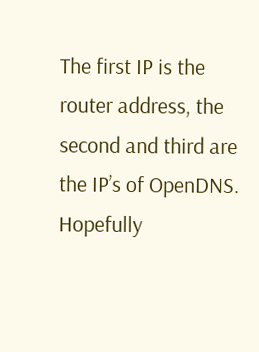The first IP is the router address, the second and third are the IP’s of OpenDNS. Hopefully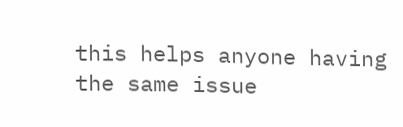this helps anyone having the same issue